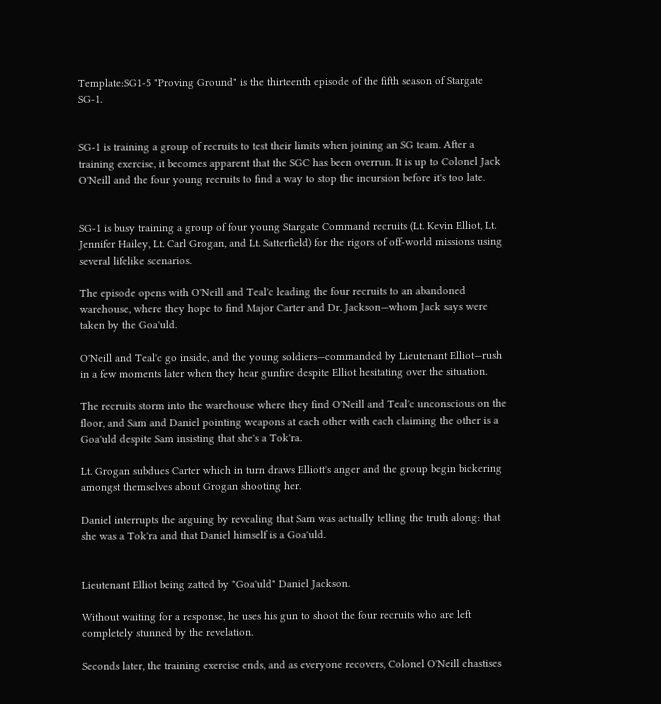Template:SG1-5 "Proving Ground" is the thirteenth episode of the fifth season of Stargate SG-1.


SG-1 is training a group of recruits to test their limits when joining an SG team. After a training exercise, it becomes apparent that the SGC has been overrun. It is up to Colonel Jack O'Neill and the four young recruits to find a way to stop the incursion before it's too late.


SG-1 is busy training a group of four young Stargate Command recruits (Lt. Kevin Elliot, Lt. Jennifer Hailey, Lt. Carl Grogan, and Lt. Satterfield) for the rigors of off-world missions using several lifelike scenarios.

The episode opens with O'Neill and Teal'c leading the four recruits to an abandoned warehouse, where they hope to find Major Carter and Dr. Jackson—whom Jack says were taken by the Goa'uld.

O'Neill and Teal'c go inside, and the young soldiers—commanded by Lieutenant Elliot—rush in a few moments later when they hear gunfire despite Elliot hesitating over the situation.

The recruits storm into the warehouse where they find O'Neill and Teal'c unconscious on the floor, and Sam and Daniel pointing weapons at each other with each claiming the other is a Goa'uld despite Sam insisting that she's a Tok'ra.

Lt. Grogan subdues Carter which in turn draws Elliott's anger and the group begin bickering amongst themselves about Grogan shooting her.

Daniel interrupts the arguing by revealing that Sam was actually telling the truth along: that she was a Tok'ra and that Daniel himself is a Goa'uld.


Lieutenant Elliot being zatted by "Goa'uld" Daniel Jackson.

Without waiting for a response, he uses his gun to shoot the four recruits who are left completely stunned by the revelation.

Seconds later, the training exercise ends, and as everyone recovers, Colonel O'Neill chastises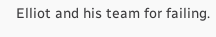Elliot and his team for failing.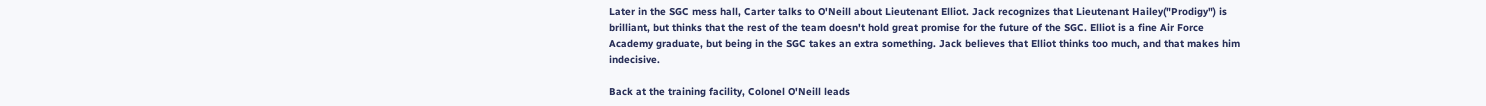Later in the SGC mess hall, Carter talks to O'Neill about Lieutenant Elliot. Jack recognizes that Lieutenant Hailey("Prodigy") is brilliant, but thinks that the rest of the team doesn't hold great promise for the future of the SGC. Elliot is a fine Air Force Academy graduate, but being in the SGC takes an extra something. Jack believes that Elliot thinks too much, and that makes him indecisive.

Back at the training facility, Colonel O'Neill leads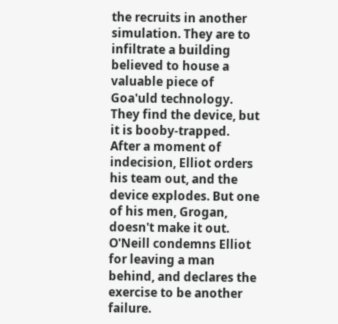the recruits in another simulation. They are to infiltrate a building believed to house a valuable piece of Goa'uld technology. They find the device, but it is booby-trapped. After a moment of indecision, Elliot orders his team out, and the device explodes. But one of his men, Grogan, doesn't make it out. O'Neill condemns Elliot for leaving a man behind, and declares the exercise to be another failure.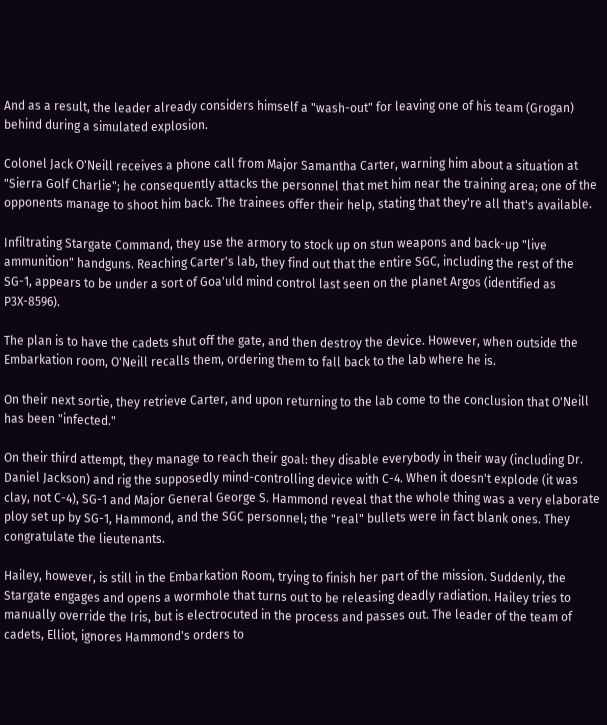And as a result, the leader already considers himself a "wash-out" for leaving one of his team (Grogan) behind during a simulated explosion.

Colonel Jack O'Neill receives a phone call from Major Samantha Carter, warning him about a situation at "Sierra Golf Charlie"; he consequently attacks the personnel that met him near the training area; one of the opponents manage to shoot him back. The trainees offer their help, stating that they're all that's available.

Infiltrating Stargate Command, they use the armory to stock up on stun weapons and back-up "live ammunition" handguns. Reaching Carter's lab, they find out that the entire SGC, including the rest of the SG-1, appears to be under a sort of Goa'uld mind control last seen on the planet Argos (identified as P3X-8596).

The plan is to have the cadets shut off the gate, and then destroy the device. However, when outside the Embarkation room, O'Neill recalls them, ordering them to fall back to the lab where he is.

On their next sortie, they retrieve Carter, and upon returning to the lab come to the conclusion that O'Neill has been "infected."

On their third attempt, they manage to reach their goal: they disable everybody in their way (including Dr. Daniel Jackson) and rig the supposedly mind-controlling device with C-4. When it doesn't explode (it was clay, not C-4), SG-1 and Major General George S. Hammond reveal that the whole thing was a very elaborate ploy set up by SG-1, Hammond, and the SGC personnel; the "real" bullets were in fact blank ones. They congratulate the lieutenants.

Hailey, however, is still in the Embarkation Room, trying to finish her part of the mission. Suddenly, the Stargate engages and opens a wormhole that turns out to be releasing deadly radiation. Hailey tries to manually override the Iris, but is electrocuted in the process and passes out. The leader of the team of cadets, Elliot, ignores Hammond's orders to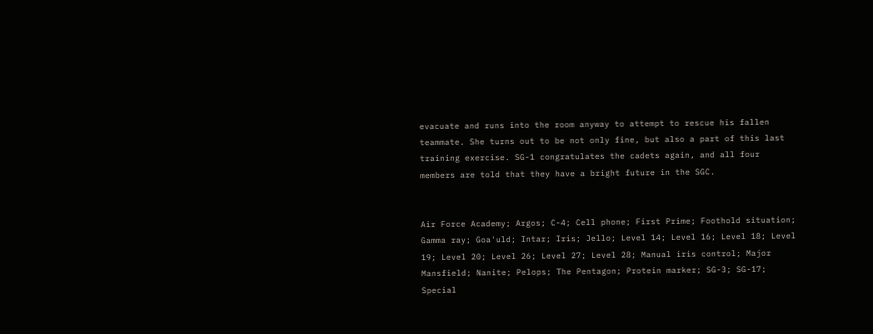evacuate and runs into the room anyway to attempt to rescue his fallen teammate. She turns out to be not only fine, but also a part of this last training exercise. SG-1 congratulates the cadets again, and all four members are told that they have a bright future in the SGC.


Air Force Academy; Argos; C-4; Cell phone; First Prime; Foothold situation; Gamma ray; Goa'uld; Intar; Iris; Jello; Level 14; Level 16; Level 18; Level 19; Level 20; Level 26; Level 27; Level 28; Manual iris control; Major Mansfield; Nanite; Pelops; The Pentagon; Protein marker; SG-3; SG-17; Special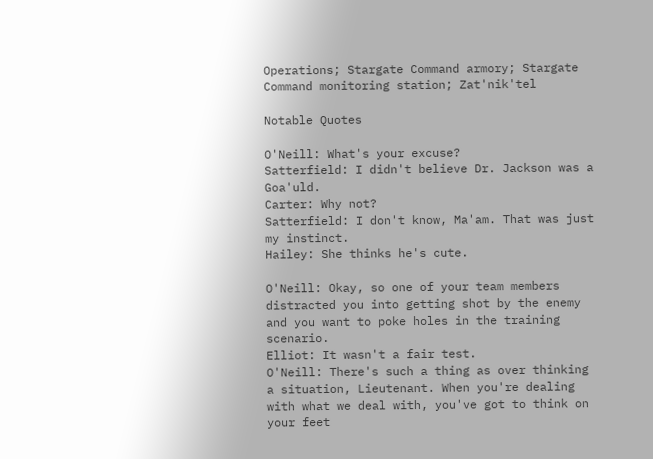Operations; Stargate Command armory; Stargate Command monitoring station; Zat'nik'tel

Notable Quotes

O'Neill: What's your excuse?
Satterfield: I didn't believe Dr. Jackson was a Goa'uld.
Carter: Why not?
Satterfield: I don't know, Ma'am. That was just my instinct.
Hailey: She thinks he's cute.

O'Neill: Okay, so one of your team members distracted you into getting shot by the enemy and you want to poke holes in the training scenario.
Elliot: It wasn't a fair test.
O'Neill: There's such a thing as over thinking a situation, Lieutenant. When you're dealing with what we deal with, you've got to think on your feet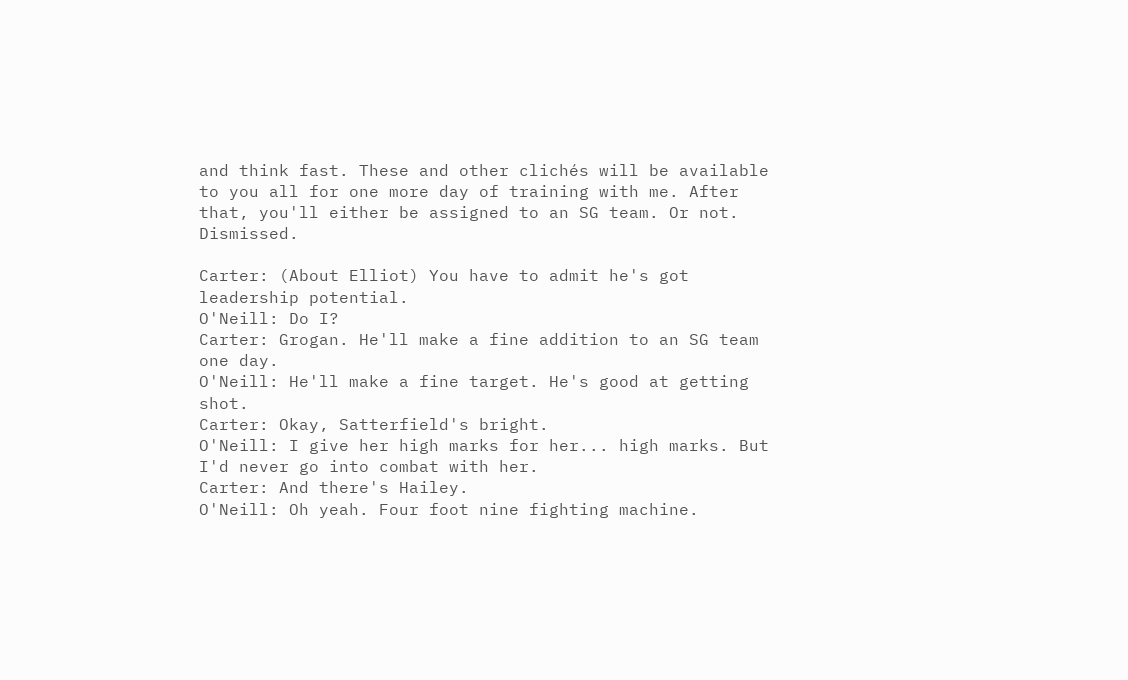and think fast. These and other clichés will be available to you all for one more day of training with me. After that, you'll either be assigned to an SG team. Or not. Dismissed.

Carter: (About Elliot) You have to admit he's got leadership potential.
O'Neill: Do I?
Carter: Grogan. He'll make a fine addition to an SG team one day.
O'Neill: He'll make a fine target. He's good at getting shot.
Carter: Okay, Satterfield's bright.
O'Neill: I give her high marks for her... high marks. But I'd never go into combat with her.
Carter: And there's Hailey.
O'Neill: Oh yeah. Four foot nine fighting machine.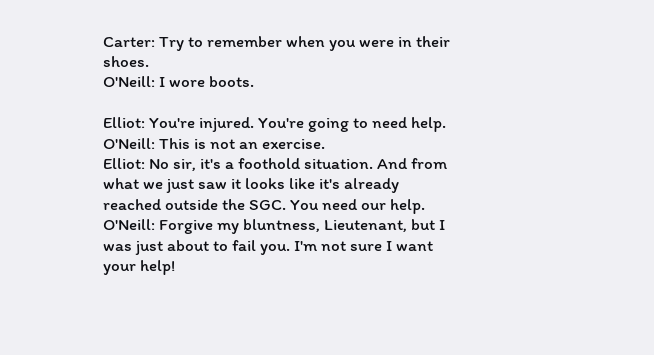Carter: Try to remember when you were in their shoes.
O'Neill: I wore boots.

Elliot: You're injured. You're going to need help.
O'Neill: This is not an exercise.
Elliot: No sir, it's a foothold situation. And from what we just saw it looks like it's already reached outside the SGC. You need our help.
O'Neill: Forgive my bluntness, Lieutenant, but I was just about to fail you. I'm not sure I want your help!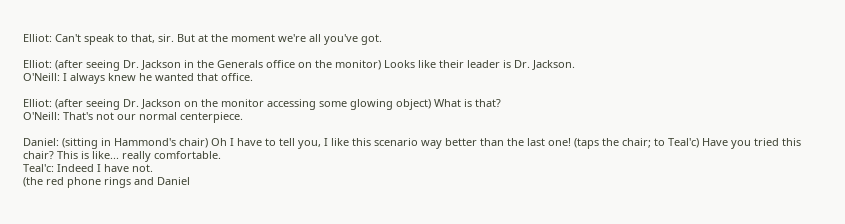Elliot: Can't speak to that, sir. But at the moment we're all you've got.

Elliot: (after seeing Dr. Jackson in the Generals office on the monitor) Looks like their leader is Dr. Jackson.
O'Neill: I always knew he wanted that office.

Elliot: (after seeing Dr. Jackson on the monitor accessing some glowing object) What is that?
O'Neill: That's not our normal centerpiece.

Daniel: (sitting in Hammond's chair) Oh I have to tell you, I like this scenario way better than the last one! (taps the chair; to Teal'c) Have you tried this chair? This is like... really comfortable.
Teal'c: Indeed I have not.
(the red phone rings and Daniel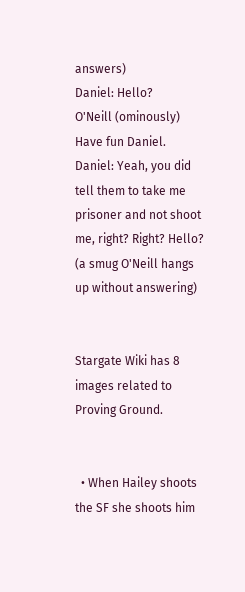answers)
Daniel: Hello?
O'Neill (ominously) Have fun Daniel.
Daniel: Yeah, you did tell them to take me prisoner and not shoot me, right? Right? Hello?
(a smug O'Neill hangs up without answering)


Stargate Wiki has 8 images related to Proving Ground.


  • When Hailey shoots the SF she shoots him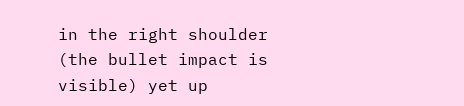in the right shoulder (the bullet impact is visible) yet up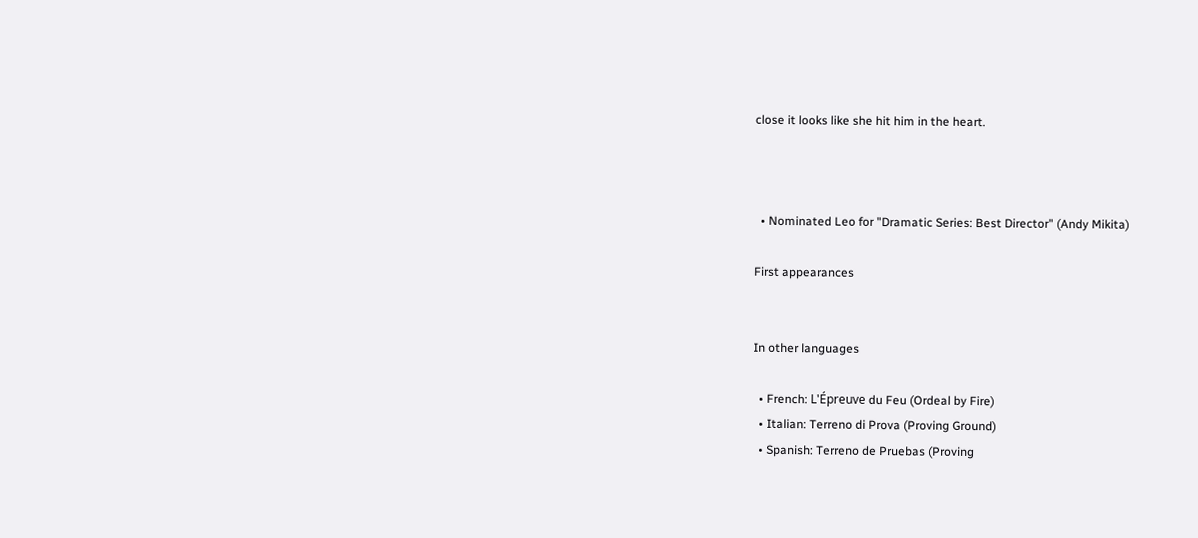close it looks like she hit him in the heart.



  • Nominated Leo for "Dramatic Series: Best Director" (Andy Mikita)

First appearances


In other languages

  • French: L'Épreuve du Feu (Ordeal by Fire)
  • Italian: Terreno di Prova (Proving Ground)
  • Spanish: Terreno de Pruebas (Proving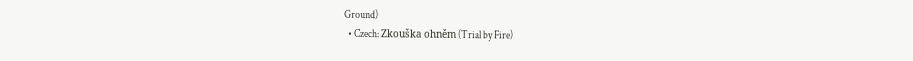Ground)
  • Czech: Zkouška ohněm (Trial by Fire)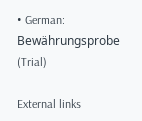• German: Bewährungsprobe (Trial)

External links